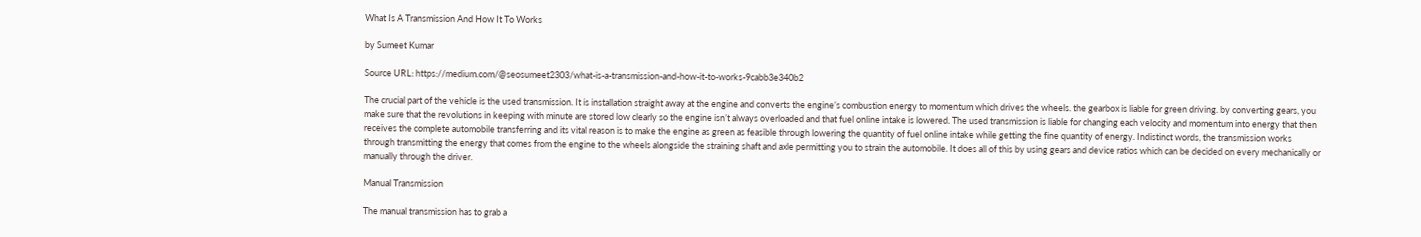What Is A Transmission And How It To Works

by Sumeet Kumar

Source URL: https://medium.com/@seosumeet2303/what-is-a-transmission-and-how-it-to-works-9cabb3e340b2

The crucial part of the vehicle is the used transmission. It is installation straight away at the engine and converts the engine’s combustion energy to momentum which drives the wheels. the gearbox is liable for green driving. by converting gears, you make sure that the revolutions in keeping with minute are stored low clearly so the engine isn’t always overloaded and that fuel online intake is lowered. The used transmission is liable for changing each velocity and momentum into energy that then receives the complete automobile transferring and its vital reason is to make the engine as green as feasible through lowering the quantity of fuel online intake while getting the fine quantity of energy. Indistinct words, the transmission works through transmitting the energy that comes from the engine to the wheels alongside the straining shaft and axle permitting you to strain the automobile. It does all of this by using gears and device ratios which can be decided on every mechanically or manually through the driver.

Manual Transmission

The manual transmission has to grab a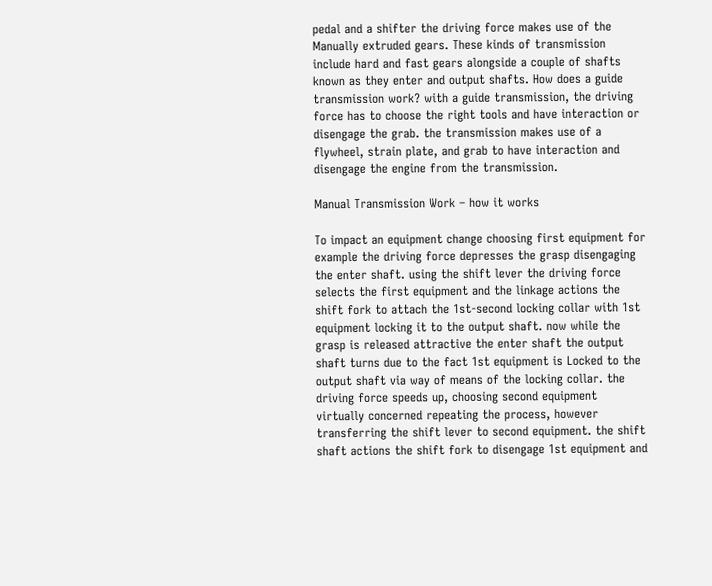pedal and a shifter the driving force makes use of the Manually extruded gears. These kinds of transmission include hard and fast gears alongside a couple of shafts known as they enter and output shafts. How does a guide transmission work? with a guide transmission, the driving force has to choose the right tools and have interaction or disengage the grab. the transmission makes use of a flywheel, strain plate, and grab to have interaction and disengage the engine from the transmission.

Manual Transmission Work – how it works

To impact an equipment change choosing first equipment for example the driving force depresses the grasp disengaging the enter shaft. using the shift lever the driving force selects the first equipment and the linkage actions the shift fork to attach the 1st-second locking collar with 1st equipment locking it to the output shaft. now while the grasp is released attractive the enter shaft the output shaft turns due to the fact 1st equipment is Locked to the output shaft via way of means of the locking collar. the driving force speeds up, choosing second equipment virtually concerned repeating the process, however transferring the shift lever to second equipment. the shift shaft actions the shift fork to disengage 1st equipment and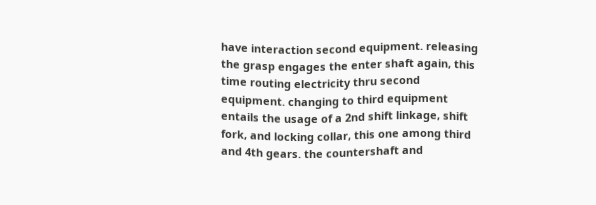have interaction second equipment. releasing the grasp engages the enter shaft again, this time routing electricity thru second equipment. changing to third equipment entails the usage of a 2nd shift linkage, shift fork, and locking collar, this one among third and 4th gears. the countershaft and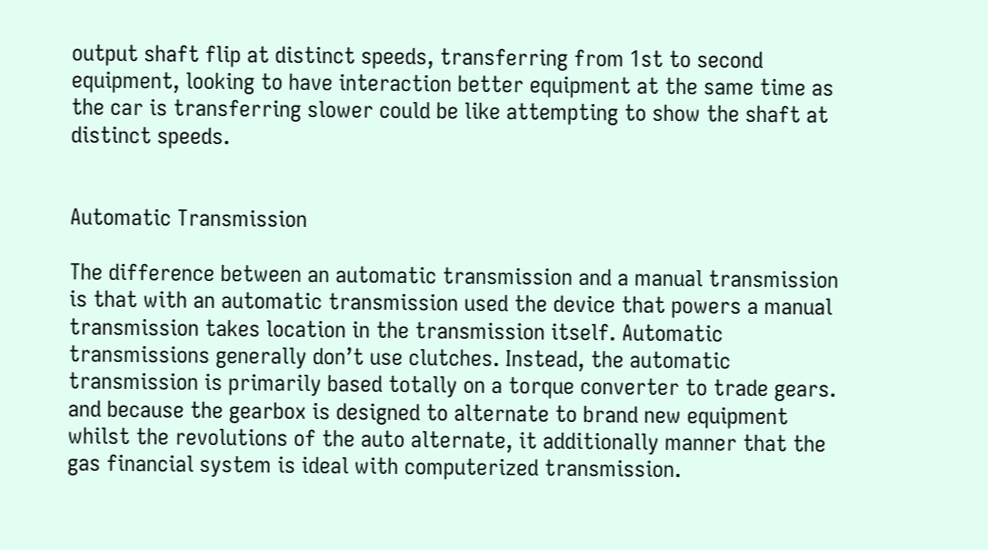output shaft flip at distinct speeds, transferring from 1st to second equipment, looking to have interaction better equipment at the same time as the car is transferring slower could be like attempting to show the shaft at distinct speeds.


Automatic Transmission

The difference between an automatic transmission and a manual transmission is that with an automatic transmission used the device that powers a manual transmission takes location in the transmission itself. Automatic transmissions generally don’t use clutches. Instead, the automatic transmission is primarily based totally on a torque converter to trade gears. and because the gearbox is designed to alternate to brand new equipment whilst the revolutions of the auto alternate, it additionally manner that the gas financial system is ideal with computerized transmission.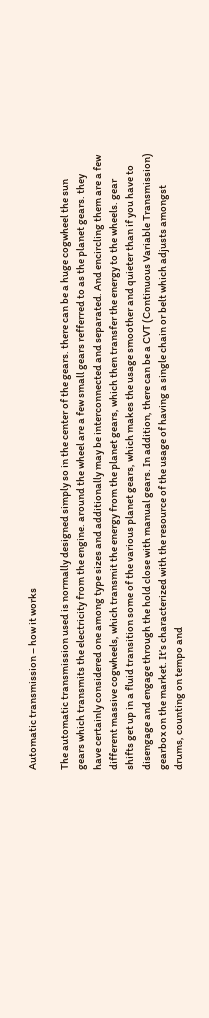Automatic transmission – how it works

The automatic transmission used is normally designed simply so in the center of the gears. there can be a huge cogwheel the sun gears which transmits the electricity from the engine. around the wheel are a few small gears refferred to as the planet gears. they have certainly considered one among type sizes and additionally may be interconnected and separated. And encircling them are a few different massive cogwheels, which transmit the energy from the planet gears, which then transfer the energy to the wheels. gear shifts get up in a fluid transition some of the various planet gears, which makes the usage smoother and quieter than if you have to disengage and engage through the hold close with manual gears. In addition, there can be a CVT (Continuous Variable Transmission) gearbox on the market. It’s characterized with the resource of the usage of having a single chain or belt which adjusts amongst drums, counting on tempo and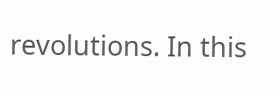revolutions. In this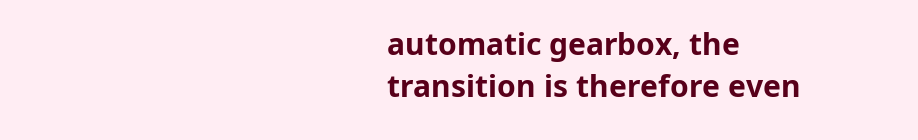automatic gearbox, the transition is therefore even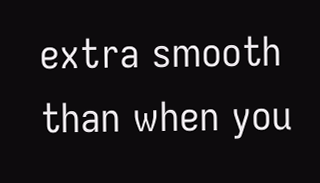extra smooth than when you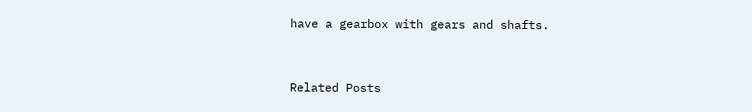have a gearbox with gears and shafts.


Related Posts